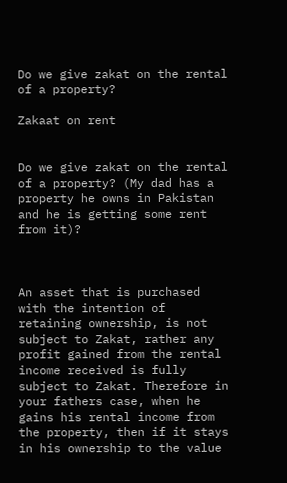Do we give zakat on the rental of a property?

Zakaat on rent


Do we give zakat on the rental of a property? (My dad has a property he owns in Pakistan and he is getting some rent from it)?



An asset that is purchased with the intention of retaining ownership, is not subject to Zakat, rather any profit gained from the rental income received is fully subject to Zakat. Therefore in your fathers case, when he gains his rental income from the property, then if it stays in his ownership to the value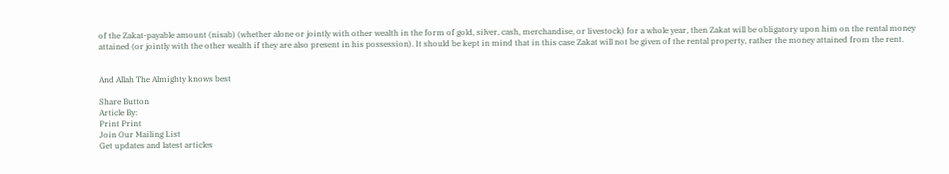of the Zakat-payable amount (nisab) (whether alone or jointly with other wealth in the form of gold, silver, cash, merchandise, or livestock) for a whole year, then Zakat will be obligatory upon him on the rental money attained (or jointly with the other wealth if they are also present in his possession). It should be kept in mind that in this case Zakat will not be given of the rental property, rather the money attained from the rent.


And Allah The Almighty knows best

Share Button
Article By:
Print Print
Join Our Mailing List
Get updates and latest articles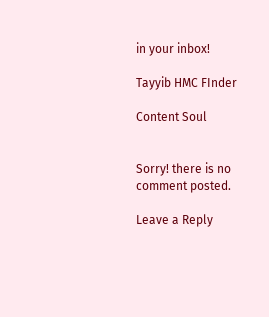in your inbox!

Tayyib HMC FInder

Content Soul


Sorry! there is no comment posted.

Leave a Reply